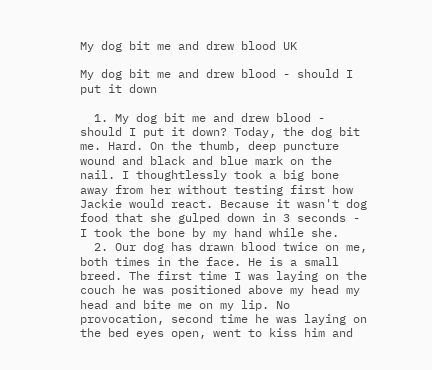My dog bit me and drew blood UK

My dog bit me and drew blood - should I put it down

  1. My dog bit me and drew blood - should I put it down? Today, the dog bit me. Hard. On the thumb, deep puncture wound and black and blue mark on the nail. I thoughtlessly took a big bone away from her without testing first how Jackie would react. Because it wasn't dog food that she gulped down in 3 seconds - I took the bone by my hand while she.
  2. Our dog has drawn blood twice on me, both times in the face. He is a small breed. The first time I was laying on the couch he was positioned above my head my head and bite me on my lip. No provocation, second time he was laying on the bed eyes open, went to kiss him and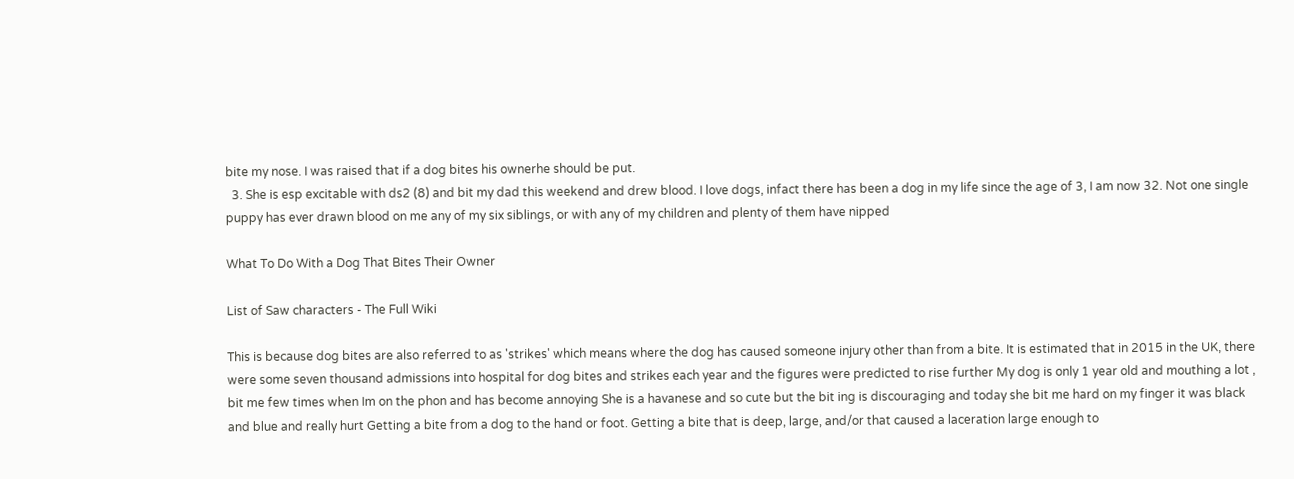bite my nose. I was raised that if a dog bites his ownerhe should be put.
  3. She is esp excitable with ds2 (8) and bit my dad this weekend and drew blood. I love dogs, infact there has been a dog in my life since the age of 3, I am now 32. Not one single puppy has ever drawn blood on me any of my six siblings, or with any of my children and plenty of them have nipped

What To Do With a Dog That Bites Their Owner

List of Saw characters - The Full Wiki

This is because dog bites are also referred to as 'strikes' which means where the dog has caused someone injury other than from a bite. It is estimated that in 2015 in the UK, there were some seven thousand admissions into hospital for dog bites and strikes each year and the figures were predicted to rise further My dog is only 1 year old and mouthing a lot , bit me few times when Im on the phon and has become annoying She is a havanese and so cute but the bit ing is discouraging and today she bit me hard on my finger it was black and blue and really hurt Getting a bite from a dog to the hand or foot. Getting a bite that is deep, large, and/or that caused a laceration large enough to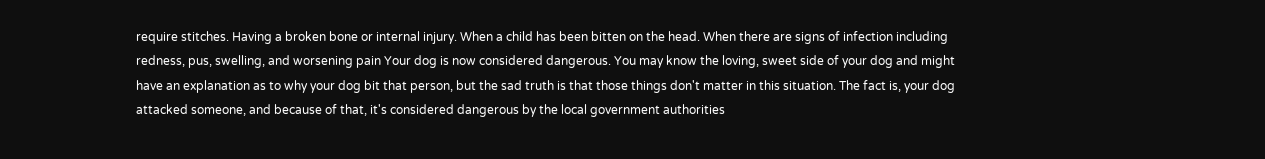require stitches. Having a broken bone or internal injury. When a child has been bitten on the head. When there are signs of infection including redness, pus, swelling, and worsening pain Your dog is now considered dangerous. You may know the loving, sweet side of your dog and might have an explanation as to why your dog bit that person, but the sad truth is that those things don't matter in this situation. The fact is, your dog attacked someone, and because of that, it's considered dangerous by the local government authorities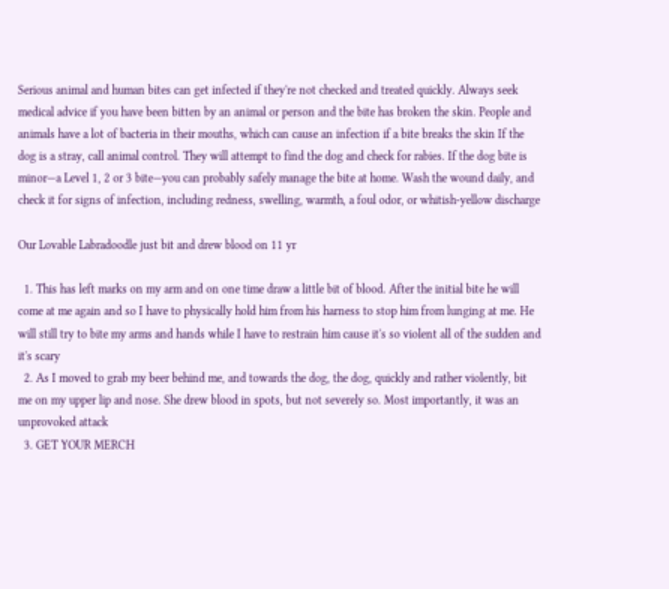Serious animal and human bites can get infected if they're not checked and treated quickly. Always seek medical advice if you have been bitten by an animal or person and the bite has broken the skin. People and animals have a lot of bacteria in their mouths, which can cause an infection if a bite breaks the skin If the dog is a stray, call animal control. They will attempt to find the dog and check for rabies. If the dog bite is minor—a Level 1, 2 or 3 bite—you can probably safely manage the bite at home. Wash the wound daily, and check it for signs of infection, including redness, swelling, warmth, a foul odor, or whitish-yellow discharge

Our Lovable Labradoodle just bit and drew blood on 11 yr

  1. This has left marks on my arm and on one time draw a little bit of blood. After the initial bite he will come at me again and so I have to physically hold him from his harness to stop him from lunging at me. He will still try to bite my arms and hands while I have to restrain him cause it's so violent all of the sudden and it's scary
  2. As I moved to grab my beer behind me, and towards the dog, the dog, quickly and rather violently, bit me on my upper lip and nose. She drew blood in spots, but not severely so. Most importantly, it was an unprovoked attack
  3. GET YOUR MERCH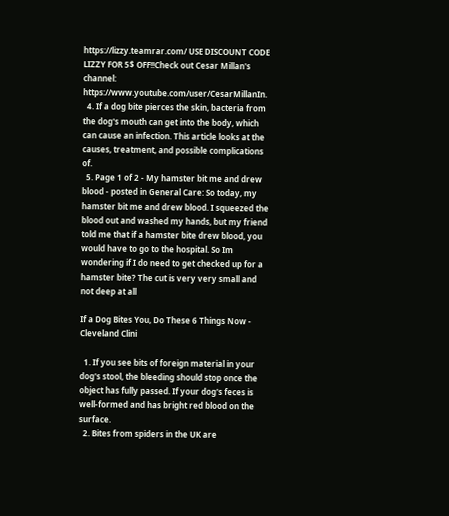https://lizzy.teamrar.com/ USE DISCOUNT CODE LIZZY FOR 5$ OFF!!Check out Cesar Millan's channel: https://www.youtube.com/user/CesarMillanIn.
  4. If a dog bite pierces the skin, bacteria from the dog's mouth can get into the body, which can cause an infection. This article looks at the causes, treatment, and possible complications of.
  5. Page 1 of 2 - My hamster bit me and drew blood - posted in General Care: So today, my hamster bit me and drew blood. I squeezed the blood out and washed my hands, but my friend told me that if a hamster bite drew blood, you would have to go to the hospital. So Im wondering if I do need to get checked up for a hamster bite? The cut is very very small and not deep at all

If a Dog Bites You, Do These 6 Things Now - Cleveland Clini

  1. If you see bits of foreign material in your dog's stool, the bleeding should stop once the object has fully passed. If your dog's feces is well-formed and has bright red blood on the surface.
  2. Bites from spiders in the UK are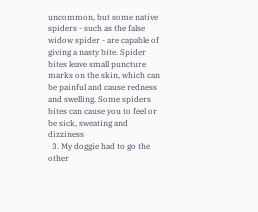uncommon, but some native spiders - such as the false widow spider - are capable of giving a nasty bite. Spider bites leave small puncture marks on the skin, which can be painful and cause redness and swelling. Some spiders bites can cause you to feel or be sick, sweating and dizziness
  3. My doggie had to go the other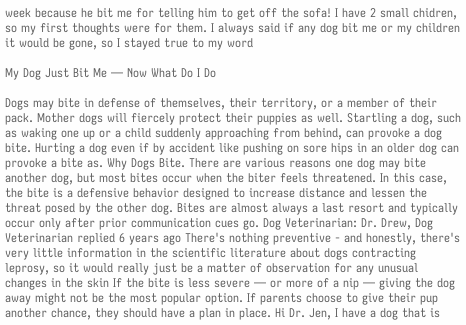week because he bit me for telling him to get off the sofa! I have 2 small chidren, so my first thoughts were for them. I always said if any dog bit me or my children it would be gone, so I stayed true to my word

My Dog Just Bit Me — Now What Do I Do

Dogs may bite in defense of themselves, their territory, or a member of their pack. Mother dogs will fiercely protect their puppies as well. Startling a dog, such as waking one up or a child suddenly approaching from behind, can provoke a dog bite. Hurting a dog even if by accident like pushing on sore hips in an older dog can provoke a bite as. Why Dogs Bite. There are various reasons one dog may bite another dog, but most bites occur when the biter feels threatened. In this case, the bite is a defensive behavior designed to increase distance and lessen the threat posed by the other dog. Bites are almost always a last resort and typically occur only after prior communication cues go. Dog Veterinarian: Dr. Drew, Dog Veterinarian replied 6 years ago There's nothing preventive - and honestly, there's very little information in the scientific literature about dogs contracting leprosy, so it would really just be a matter of observation for any unusual changes in the skin If the bite is less severe — or more of a nip — giving the dog away might not be the most popular option. If parents choose to give their pup another chance, they should have a plan in place. Hi Dr. Jen, I have a dog that is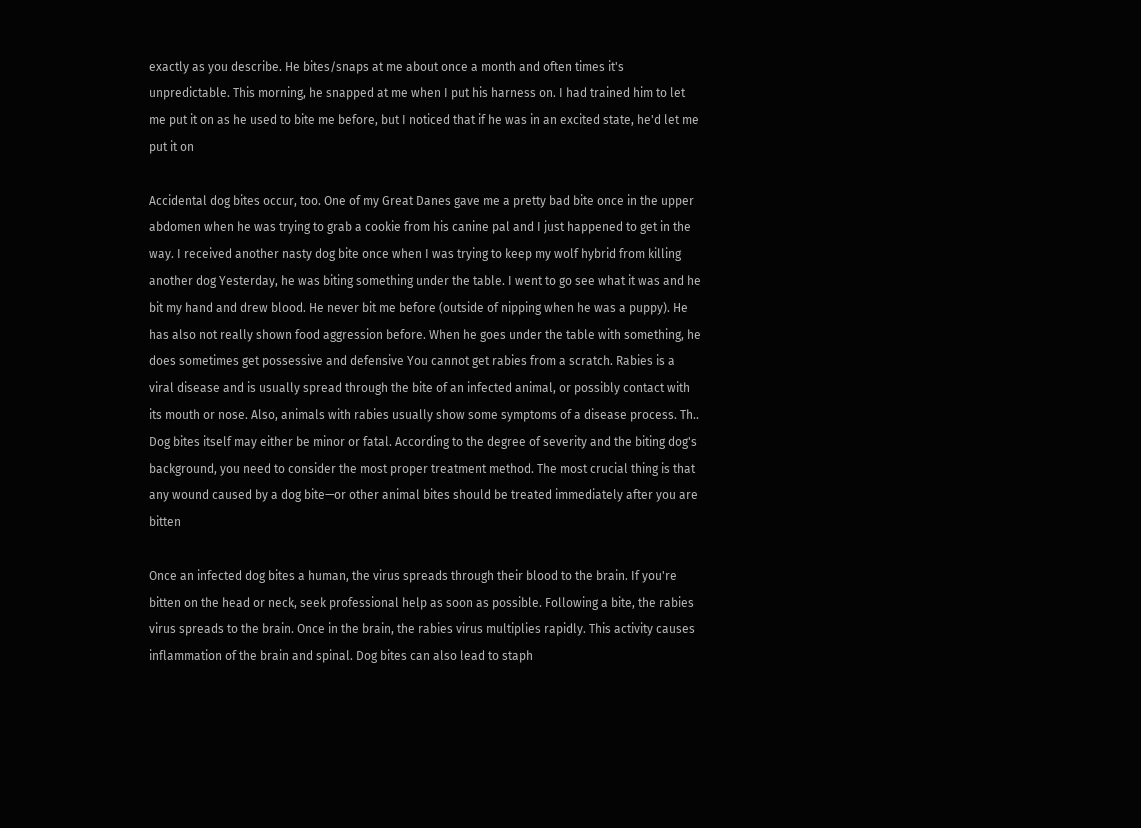exactly as you describe. He bites/snaps at me about once a month and often times it's unpredictable. This morning, he snapped at me when I put his harness on. I had trained him to let me put it on as he used to bite me before, but I noticed that if he was in an excited state, he'd let me put it on

Accidental dog bites occur, too. One of my Great Danes gave me a pretty bad bite once in the upper abdomen when he was trying to grab a cookie from his canine pal and I just happened to get in the way. I received another nasty dog bite once when I was trying to keep my wolf hybrid from killing another dog Yesterday, he was biting something under the table. I went to go see what it was and he bit my hand and drew blood. He never bit me before (outside of nipping when he was a puppy). He has also not really shown food aggression before. When he goes under the table with something, he does sometimes get possessive and defensive You cannot get rabies from a scratch. Rabies is a viral disease and is usually spread through the bite of an infected animal, or possibly contact with its mouth or nose. Also, animals with rabies usually show some symptoms of a disease process. Th.. Dog bites itself may either be minor or fatal. According to the degree of severity and the biting dog's background, you need to consider the most proper treatment method. The most crucial thing is that any wound caused by a dog bite—or other animal bites should be treated immediately after you are bitten

Once an infected dog bites a human, the virus spreads through their blood to the brain. If you're bitten on the head or neck, seek professional help as soon as possible. Following a bite, the rabies virus spreads to the brain. Once in the brain, the rabies virus multiplies rapidly. This activity causes inflammation of the brain and spinal. Dog bites can also lead to staph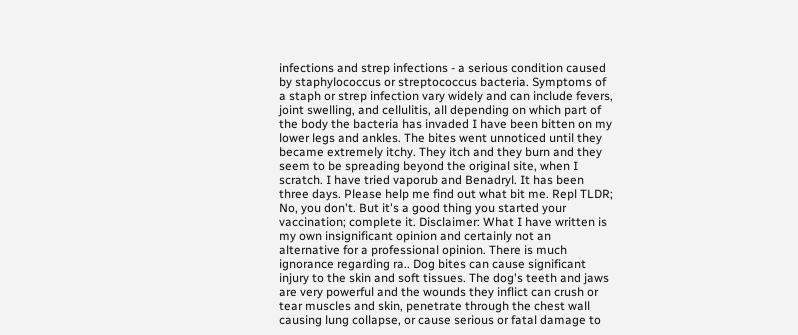infections and strep infections - a serious condition caused by staphylococcus or streptococcus bacteria. Symptoms of a staph or strep infection vary widely and can include fevers, joint swelling, and cellulitis, all depending on which part of the body the bacteria has invaded I have been bitten on my lower legs and ankles. The bites went unnoticed until they became extremely itchy. They itch and they burn and they seem to be spreading beyond the original site, when I scratch. I have tried vaporub and Benadryl. It has been three days. Please help me find out what bit me. Repl TLDR; No, you don't. But it's a good thing you started your vaccination; complete it. Disclaimer: What I have written is my own insignificant opinion and certainly not an alternative for a professional opinion. There is much ignorance regarding ra.. Dog bites can cause significant injury to the skin and soft tissues. The dog's teeth and jaws are very powerful and the wounds they inflict can crush or tear muscles and skin, penetrate through the chest wall causing lung collapse, or cause serious or fatal damage to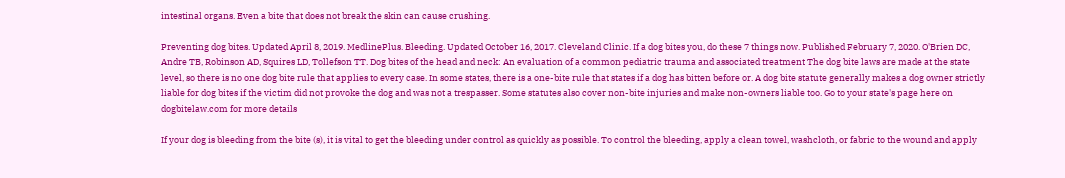intestinal organs. Even a bite that does not break the skin can cause crushing.

Preventing dog bites. Updated April 8, 2019. MedlinePlus. Bleeding. Updated October 16, 2017. Cleveland Clinic. If a dog bites you, do these 7 things now. Published February 7, 2020. O'Brien DC, Andre TB, Robinson AD, Squires LD, Tollefson TT. Dog bites of the head and neck: An evaluation of a common pediatric trauma and associated treatment The dog bite laws are made at the state level, so there is no one dog bite rule that applies to every case. In some states, there is a one-bite rule that states if a dog has bitten before or. A dog bite statute generally makes a dog owner strictly liable for dog bites if the victim did not provoke the dog and was not a trespasser. Some statutes also cover non-bite injuries and make non-owners liable too. Go to your state's page here on dogbitelaw.com for more details

If your dog is bleeding from the bite (s), it is vital to get the bleeding under control as quickly as possible. To control the bleeding, apply a clean towel, washcloth, or fabric to the wound and apply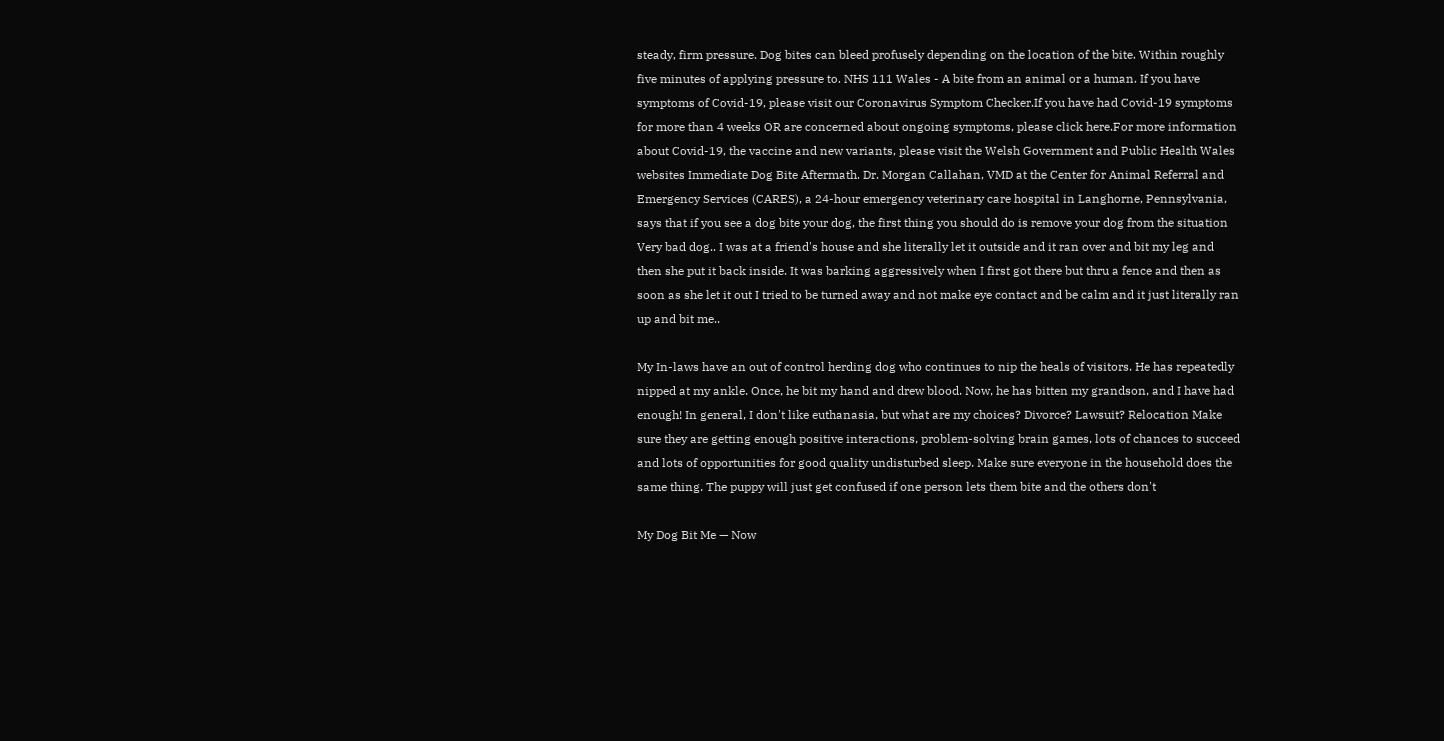steady, firm pressure. Dog bites can bleed profusely depending on the location of the bite. Within roughly five minutes of applying pressure to. NHS 111 Wales - A bite from an animal or a human. If you have symptoms of Covid-19, please visit our Coronavirus Symptom Checker.If you have had Covid-19 symptoms for more than 4 weeks OR are concerned about ongoing symptoms, please click here.For more information about Covid-19, the vaccine and new variants, please visit the Welsh Government and Public Health Wales websites Immediate Dog Bite Aftermath. Dr. Morgan Callahan, VMD at the Center for Animal Referral and Emergency Services (CARES), a 24-hour emergency veterinary care hospital in Langhorne, Pennsylvania, says that if you see a dog bite your dog, the first thing you should do is remove your dog from the situation Very bad dog.. I was at a friend's house and she literally let it outside and it ran over and bit my leg and then she put it back inside. It was barking aggressively when I first got there but thru a fence and then as soon as she let it out I tried to be turned away and not make eye contact and be calm and it just literally ran up and bit me..

My In-laws have an out of control herding dog who continues to nip the heals of visitors. He has repeatedly nipped at my ankle. Once, he bit my hand and drew blood. Now, he has bitten my grandson, and I have had enough! In general, I don't like euthanasia, but what are my choices? Divorce? Lawsuit? Relocation Make sure they are getting enough positive interactions, problem-solving brain games, lots of chances to succeed and lots of opportunities for good quality undisturbed sleep. Make sure everyone in the household does the same thing. The puppy will just get confused if one person lets them bite and the others don't

My Dog Bit Me — Now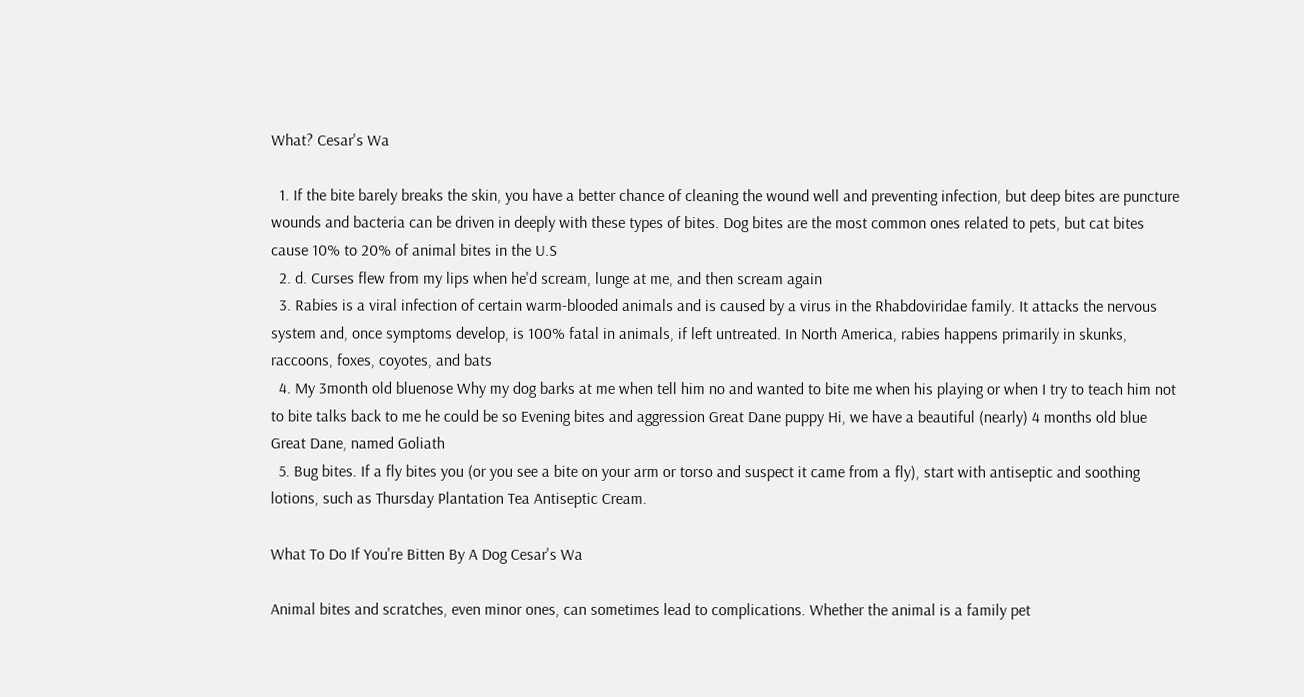What? Cesar's Wa

  1. If the bite barely breaks the skin, you have a better chance of cleaning the wound well and preventing infection, but deep bites are puncture wounds and bacteria can be driven in deeply with these types of bites. Dog bites are the most common ones related to pets, but cat bites cause 10% to 20% of animal bites in the U.S
  2. d. Curses flew from my lips when he'd scream, lunge at me, and then scream again
  3. Rabies is a viral infection of certain warm-blooded animals and is caused by a virus in the Rhabdoviridae family. It attacks the nervous system and, once symptoms develop, is 100% fatal in animals, if left untreated. In North America, rabies happens primarily in skunks, raccoons, foxes, coyotes, and bats
  4. My 3month old bluenose Why my dog barks at me when tell him no and wanted to bite me when his playing or when I try to teach him not to bite talks back to me he could be so Evening bites and aggression Great Dane puppy Hi, we have a beautiful (nearly) 4 months old blue Great Dane, named Goliath
  5. Bug bites. If a fly bites you (or you see a bite on your arm or torso and suspect it came from a fly), start with antiseptic and soothing lotions, such as Thursday Plantation Tea Antiseptic Cream.

What To Do If You're Bitten By A Dog Cesar's Wa

Animal bites and scratches, even minor ones, can sometimes lead to complications. Whether the animal is a family pet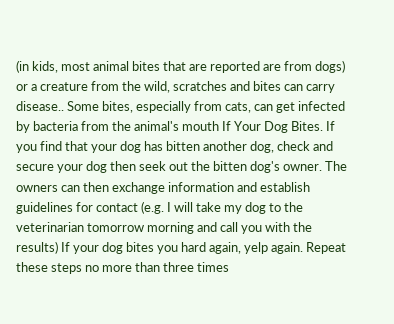(in kids, most animal bites that are reported are from dogs) or a creature from the wild, scratches and bites can carry disease.. Some bites, especially from cats, can get infected by bacteria from the animal's mouth If Your Dog Bites. If you find that your dog has bitten another dog, check and secure your dog then seek out the bitten dog's owner. The owners can then exchange information and establish guidelines for contact (e.g. I will take my dog to the veterinarian tomorrow morning and call you with the results) If your dog bites you hard again, yelp again. Repeat these steps no more than three times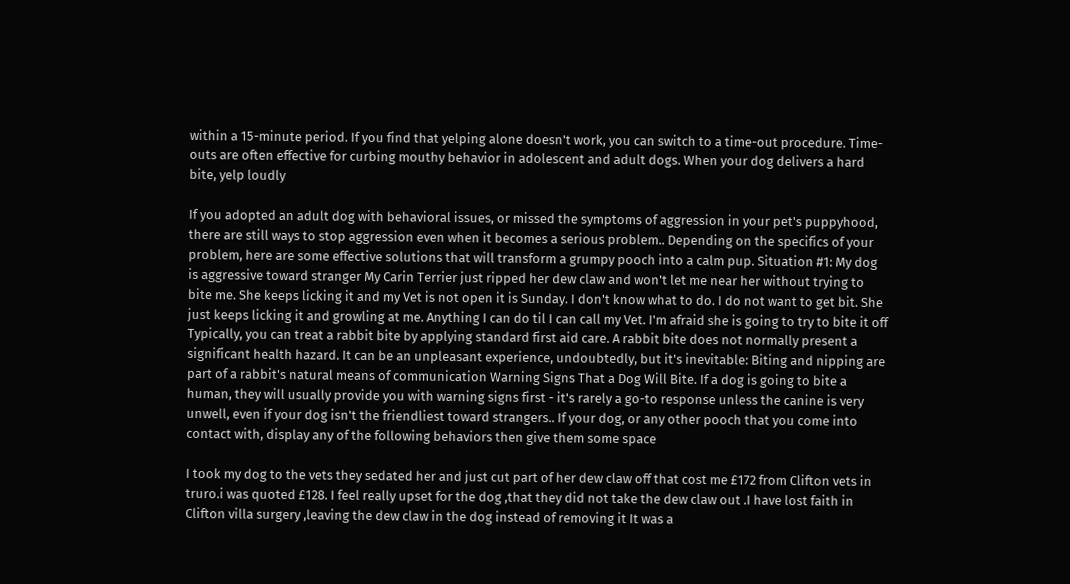within a 15-minute period. If you find that yelping alone doesn't work, you can switch to a time-out procedure. Time-outs are often effective for curbing mouthy behavior in adolescent and adult dogs. When your dog delivers a hard bite, yelp loudly

If you adopted an adult dog with behavioral issues, or missed the symptoms of aggression in your pet's puppyhood, there are still ways to stop aggression even when it becomes a serious problem.. Depending on the specifics of your problem, here are some effective solutions that will transform a grumpy pooch into a calm pup. Situation #1: My dog is aggressive toward stranger My Carin Terrier just ripped her dew claw and won't let me near her without trying to bite me. She keeps licking it and my Vet is not open it is Sunday. I don't know what to do. I do not want to get bit. She just keeps licking it and growling at me. Anything I can do til I can call my Vet. I'm afraid she is going to try to bite it off Typically, you can treat a rabbit bite by applying standard first aid care. A rabbit bite does not normally present a significant health hazard. It can be an unpleasant experience, undoubtedly, but it's inevitable: Biting and nipping are part of a rabbit's natural means of communication Warning Signs That a Dog Will Bite. If a dog is going to bite a human, they will usually provide you with warning signs first - it's rarely a go-to response unless the canine is very unwell, even if your dog isn't the friendliest toward strangers.. If your dog, or any other pooch that you come into contact with, display any of the following behaviors then give them some space

I took my dog to the vets they sedated her and just cut part of her dew claw off that cost me £172 from Clifton vets in truro.i was quoted £128. I feel really upset for the dog ,that they did not take the dew claw out .I have lost faith in Clifton villa surgery ,leaving the dew claw in the dog instead of removing it It was a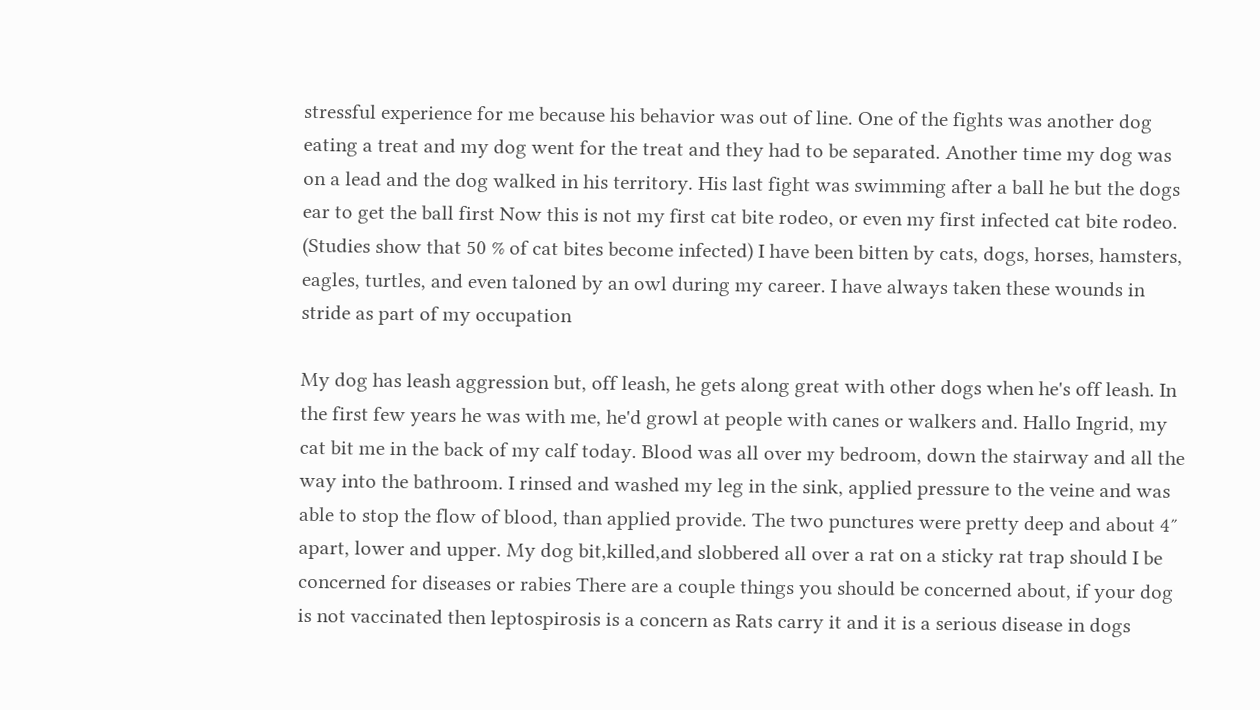stressful experience for me because his behavior was out of line. One of the fights was another dog eating a treat and my dog went for the treat and they had to be separated. Another time my dog was on a lead and the dog walked in his territory. His last fight was swimming after a ball he but the dogs ear to get the ball first Now this is not my first cat bite rodeo, or even my first infected cat bite rodeo. (Studies show that 50 % of cat bites become infected) I have been bitten by cats, dogs, horses, hamsters, eagles, turtles, and even taloned by an owl during my career. I have always taken these wounds in stride as part of my occupation

My dog has leash aggression but, off leash, he gets along great with other dogs when he's off leash. In the first few years he was with me, he'd growl at people with canes or walkers and. Hallo Ingrid, my cat bit me in the back of my calf today. Blood was all over my bedroom, down the stairway and all the way into the bathroom. I rinsed and washed my leg in the sink, applied pressure to the veine and was able to stop the flow of blood, than applied provide. The two punctures were pretty deep and about 4″ apart, lower and upper. My dog bit,killed,and slobbered all over a rat on a sticky rat trap should I be concerned for diseases or rabies There are a couple things you should be concerned about, if your dog is not vaccinated then leptospirosis is a concern as Rats carry it and it is a serious disease in dogs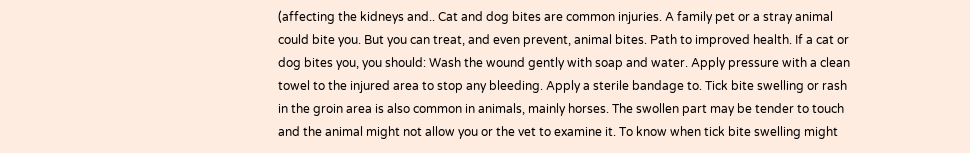(affecting the kidneys and.. Cat and dog bites are common injuries. A family pet or a stray animal could bite you. But you can treat, and even prevent, animal bites. Path to improved health. If a cat or dog bites you, you should: Wash the wound gently with soap and water. Apply pressure with a clean towel to the injured area to stop any bleeding. Apply a sterile bandage to. Tick bite swelling or rash in the groin area is also common in animals, mainly horses. The swollen part may be tender to touch and the animal might not allow you or the vet to examine it. To know when tick bite swelling might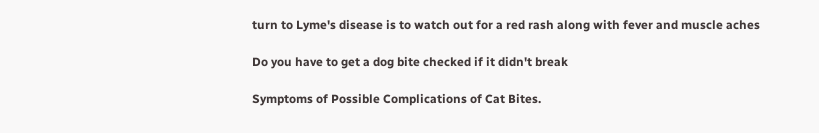turn to Lyme's disease is to watch out for a red rash along with fever and muscle aches

Do you have to get a dog bite checked if it didn't break

Symptoms of Possible Complications of Cat Bites.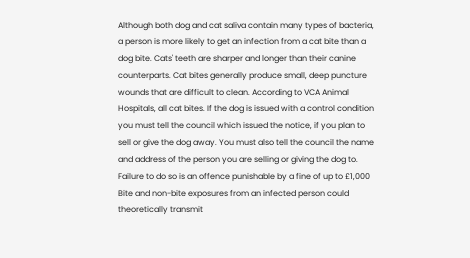Although both dog and cat saliva contain many types of bacteria, a person is more likely to get an infection from a cat bite than a dog bite. Cats' teeth are sharper and longer than their canine counterparts. Cat bites generally produce small, deep puncture wounds that are difficult to clean. According to VCA Animal Hospitals, all cat bites. If the dog is issued with a control condition you must tell the council which issued the notice, if you plan to sell or give the dog away. You must also tell the council the name and address of the person you are selling or giving the dog to. Failure to do so is an offence punishable by a fine of up to £1,000 Bite and non-bite exposures from an infected person could theoretically transmit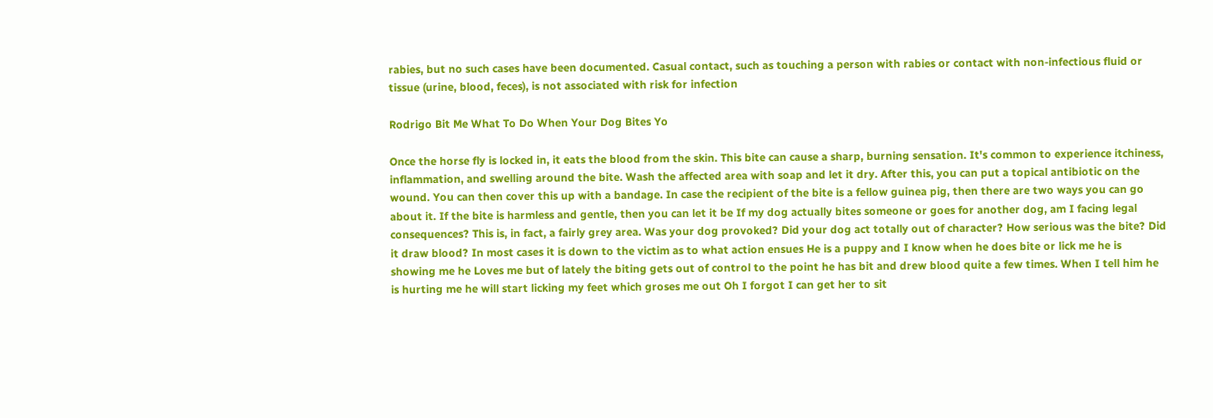rabies, but no such cases have been documented. Casual contact, such as touching a person with rabies or contact with non-infectious fluid or tissue (urine, blood, feces), is not associated with risk for infection

Rodrigo Bit Me What To Do When Your Dog Bites Yo

Once the horse fly is locked in, it eats the blood from the skin. This bite can cause a sharp, burning sensation. It's common to experience itchiness, inflammation, and swelling around the bite. Wash the affected area with soap and let it dry. After this, you can put a topical antibiotic on the wound. You can then cover this up with a bandage. In case the recipient of the bite is a fellow guinea pig, then there are two ways you can go about it. If the bite is harmless and gentle, then you can let it be If my dog actually bites someone or goes for another dog, am I facing legal consequences? This is, in fact, a fairly grey area. Was your dog provoked? Did your dog act totally out of character? How serious was the bite? Did it draw blood? In most cases it is down to the victim as to what action ensues He is a puppy and I know when he does bite or lick me he is showing me he Loves me but of lately the biting gets out of control to the point he has bit and drew blood quite a few times. When I tell him he is hurting me he will start licking my feet which groses me out Oh I forgot I can get her to sit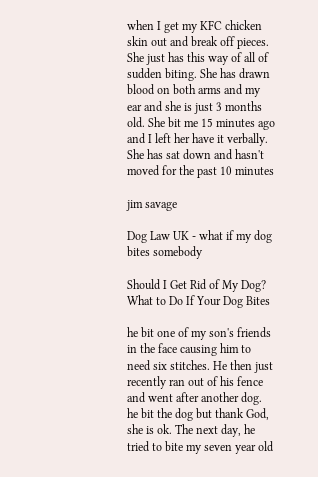when I get my KFC chicken skin out and break off pieces. She just has this way of all of sudden biting. She has drawn blood on both arms and my ear and she is just 3 months old. She bit me 15 minutes ago and I left her have it verbally. She has sat down and hasn't moved for the past 10 minutes

jim savage

Dog Law UK - what if my dog bites somebody

Should I Get Rid of My Dog? What to Do If Your Dog Bites

he bit one of my son's friends in the face causing him to need six stitches. He then just recently ran out of his fence and went after another dog. he bit the dog but thank God, she is ok. The next day, he tried to bite my seven year old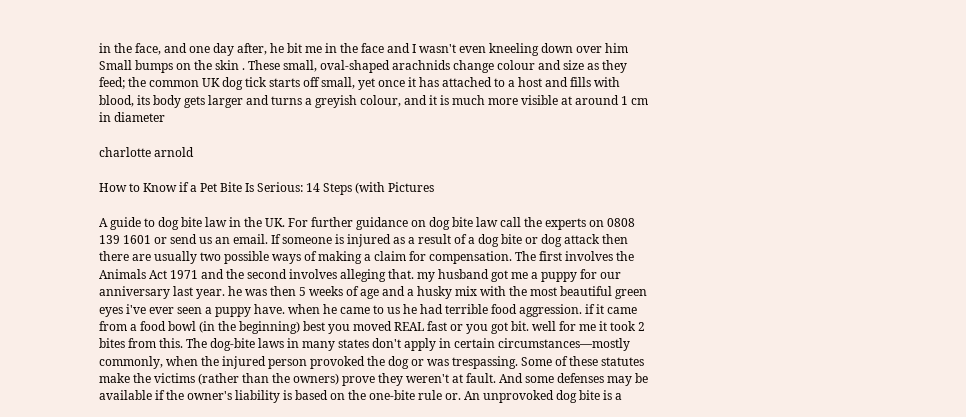in the face, and one day after, he bit me in the face and I wasn't even kneeling down over him Small bumps on the skin . These small, oval-shaped arachnids change colour and size as they feed; the common UK dog tick starts off small, yet once it has attached to a host and fills with blood, its body gets larger and turns a greyish colour, and it is much more visible at around 1 cm in diameter

charlotte arnold

How to Know if a Pet Bite Is Serious: 14 Steps (with Pictures

A guide to dog bite law in the UK. For further guidance on dog bite law call the experts on 0808 139 1601 or send us an email. If someone is injured as a result of a dog bite or dog attack then there are usually two possible ways of making a claim for compensation. The first involves the Animals Act 1971 and the second involves alleging that. my husband got me a puppy for our anniversary last year. he was then 5 weeks of age and a husky mix with the most beautiful green eyes i've ever seen a puppy have. when he came to us he had terrible food aggression. if it came from a food bowl (in the beginning) best you moved REAL fast or you got bit. well for me it took 2 bites from this. The dog-bite laws in many states don't apply in certain circumstances—mostly commonly, when the injured person provoked the dog or was trespassing. Some of these statutes make the victims (rather than the owners) prove they weren't at fault. And some defenses may be available if the owner's liability is based on the one-bite rule or. An unprovoked dog bite is a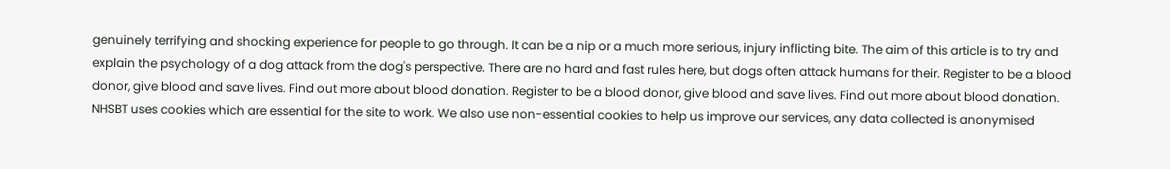genuinely terrifying and shocking experience for people to go through. It can be a nip or a much more serious, injury inflicting bite. The aim of this article is to try and explain the psychology of a dog attack from the dog's perspective. There are no hard and fast rules here, but dogs often attack humans for their. Register to be a blood donor, give blood and save lives. Find out more about blood donation. Register to be a blood donor, give blood and save lives. Find out more about blood donation. NHSBT uses cookies which are essential for the site to work. We also use non-essential cookies to help us improve our services, any data collected is anonymised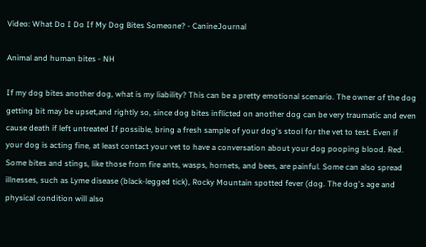Video: What Do I Do If My Dog Bites Someone? - CanineJournal

Animal and human bites - NH

If my dog bites another dog, what is my liability? This can be a pretty emotional scenario. The owner of the dog getting bit may be upset,and rightly so, since dog bites inflicted on another dog can be very traumatic and even cause death if left untreated If possible, bring a fresh sample of your dog's stool for the vet to test. Even if your dog is acting fine, at least contact your vet to have a conversation about your dog pooping blood. Red. Some bites and stings, like those from fire ants, wasps, hornets, and bees, are painful. Some can also spread illnesses, such as Lyme disease (black-legged tick), Rocky Mountain spotted fever (dog. The dog's age and physical condition will also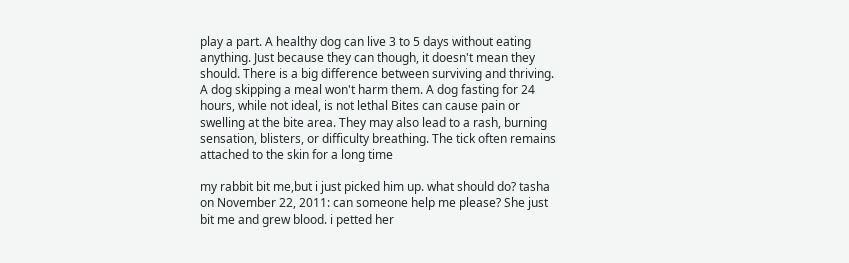play a part. A healthy dog can live 3 to 5 days without eating anything. Just because they can though, it doesn't mean they should. There is a big difference between surviving and thriving. A dog skipping a meal won't harm them. A dog fasting for 24 hours, while not ideal, is not lethal Bites can cause pain or swelling at the bite area. They may also lead to a rash, burning sensation, blisters, or difficulty breathing. The tick often remains attached to the skin for a long time

my rabbit bit me,but i just picked him up. what should do? tasha on November 22, 2011: can someone help me please? She just bit me and grew blood. i petted her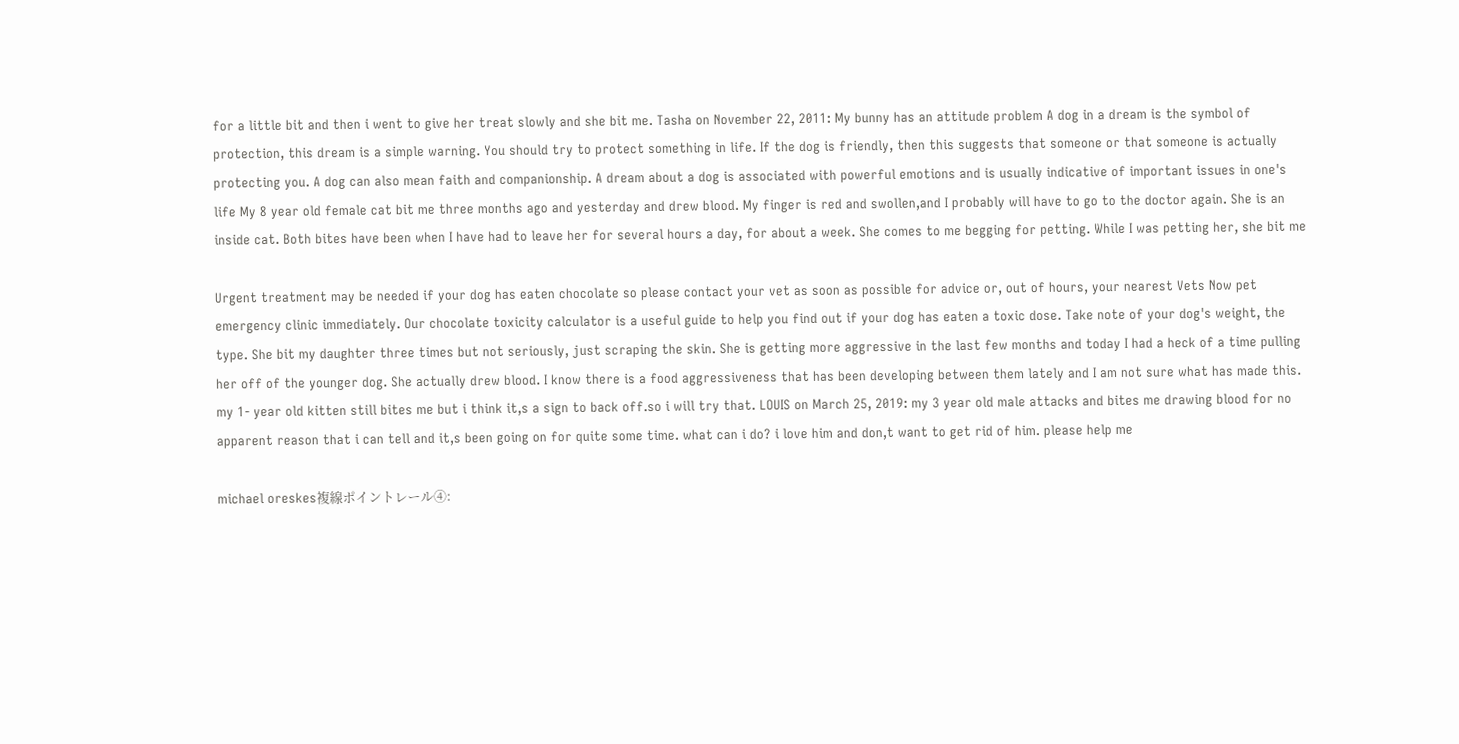for a little bit and then i went to give her treat slowly and she bit me. Tasha on November 22, 2011: My bunny has an attitude problem A dog in a dream is the symbol of protection, this dream is a simple warning. You should try to protect something in life. If the dog is friendly, then this suggests that someone or that someone is actually protecting you. A dog can also mean faith and companionship. A dream about a dog is associated with powerful emotions and is usually indicative of important issues in one's life My 8 year old female cat bit me three months ago and yesterday and drew blood. My finger is red and swollen,and I probably will have to go to the doctor again. She is an inside cat. Both bites have been when I have had to leave her for several hours a day, for about a week. She comes to me begging for petting. While I was petting her, she bit me

Urgent treatment may be needed if your dog has eaten chocolate so please contact your vet as soon as possible for advice or, out of hours, your nearest Vets Now pet emergency clinic immediately. Our chocolate toxicity calculator is a useful guide to help you find out if your dog has eaten a toxic dose. Take note of your dog's weight, the type. She bit my daughter three times but not seriously, just scraping the skin. She is getting more aggressive in the last few months and today I had a heck of a time pulling her off of the younger dog. She actually drew blood. I know there is a food aggressiveness that has been developing between them lately and I am not sure what has made this. my 1- year old kitten still bites me but i think it,s a sign to back off.so i will try that. LOUIS on March 25, 2019: my 3 year old male attacks and bites me drawing blood for no apparent reason that i can tell and it,s been going on for quite some time. what can i do? i love him and don,t want to get rid of him. please help me

michael oreskes複線ポイントレール④: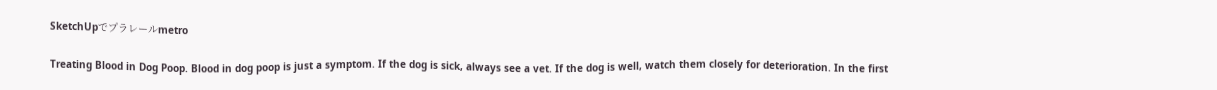SketchUpでプラレールmetro

Treating Blood in Dog Poop. Blood in dog poop is just a symptom. If the dog is sick, always see a vet. If the dog is well, watch them closely for deterioration. In the first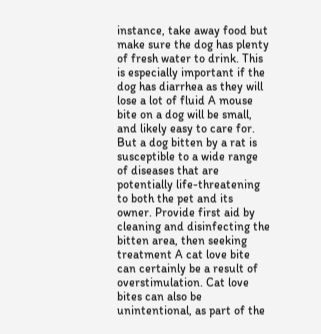instance, take away food but make sure the dog has plenty of fresh water to drink. This is especially important if the dog has diarrhea as they will lose a lot of fluid A mouse bite on a dog will be small, and likely easy to care for. But a dog bitten by a rat is susceptible to a wide range of diseases that are potentially life-threatening to both the pet and its owner. Provide first aid by cleaning and disinfecting the bitten area, then seeking treatment A cat love bite can certainly be a result of overstimulation. Cat love bites can also be unintentional, as part of the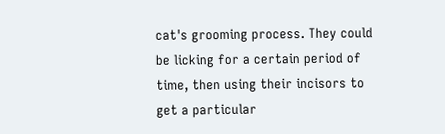cat's grooming process. They could be licking for a certain period of time, then using their incisors to get a particular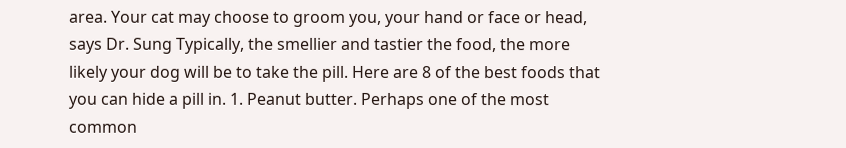area. Your cat may choose to groom you, your hand or face or head, says Dr. Sung Typically, the smellier and tastier the food, the more likely your dog will be to take the pill. Here are 8 of the best foods that you can hide a pill in. 1. Peanut butter. Perhaps one of the most common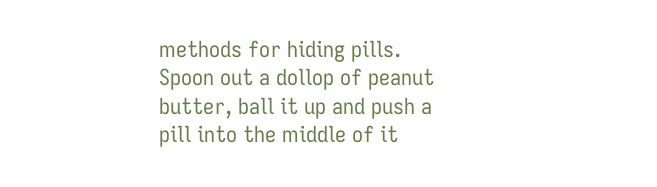methods for hiding pills. Spoon out a dollop of peanut butter, ball it up and push a pill into the middle of it